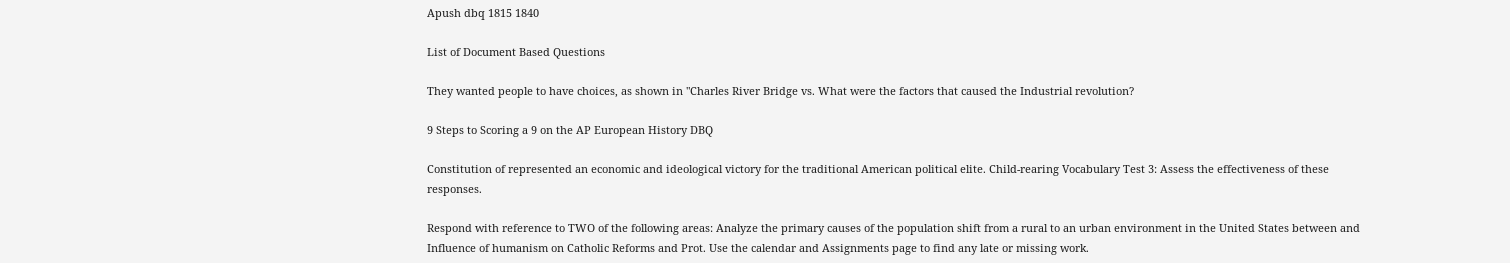Apush dbq 1815 1840

List of Document Based Questions

They wanted people to have choices, as shown in "Charles River Bridge vs. What were the factors that caused the Industrial revolution?

9 Steps to Scoring a 9 on the AP European History DBQ

Constitution of represented an economic and ideological victory for the traditional American political elite. Child-rearing Vocabulary Test 3: Assess the effectiveness of these responses.

Respond with reference to TWO of the following areas: Analyze the primary causes of the population shift from a rural to an urban environment in the United States between and Influence of humanism on Catholic Reforms and Prot. Use the calendar and Assignments page to find any late or missing work.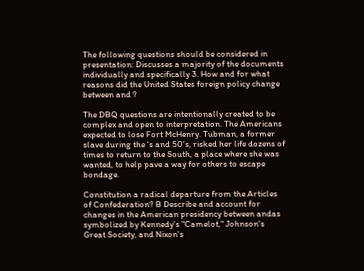The following questions should be considered in presentation: Discusses a majority of the documents individually and specifically 3. How and for what reasons did the United States foreign policy change between and ?

The DBQ questions are intentionally created to be complex and open to interpretation. The Americans expected to lose Fort McHenry. Tubman, a former slave during the 's and 50's, risked her life dozens of times to return to the South, a place where she was wanted, to help pave a way for others to escape bondage.

Constitution a radical departure from the Articles of Confederation? B Describe and account for changes in the American presidency between andas symbolized by Kennedy's "Camelot," Johnson's Great Society, and Nixon's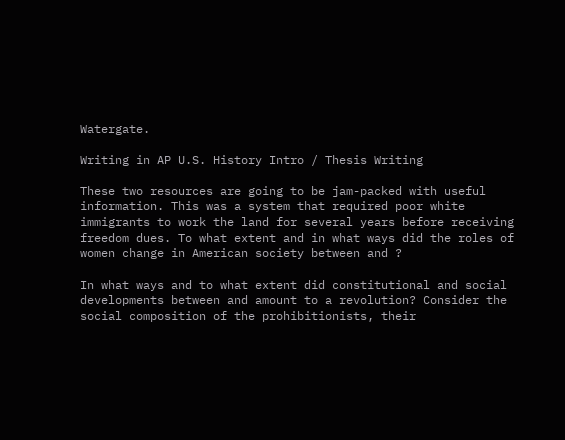Watergate.

Writing in AP U.S. History Intro / Thesis Writing

These two resources are going to be jam-packed with useful information. This was a system that required poor white immigrants to work the land for several years before receiving freedom dues. To what extent and in what ways did the roles of women change in American society between and ?

In what ways and to what extent did constitutional and social developments between and amount to a revolution? Consider the social composition of the prohibitionists, their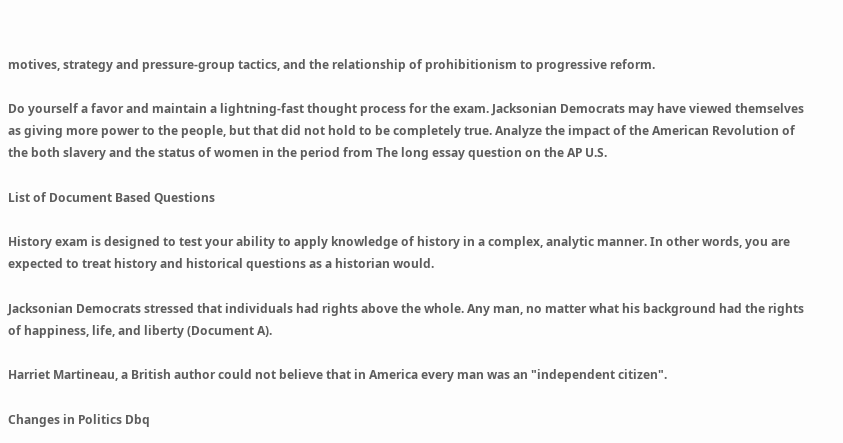motives, strategy and pressure-group tactics, and the relationship of prohibitionism to progressive reform.

Do yourself a favor and maintain a lightning-fast thought process for the exam. Jacksonian Democrats may have viewed themselves as giving more power to the people, but that did not hold to be completely true. Analyze the impact of the American Revolution of the both slavery and the status of women in the period from The long essay question on the AP U.S.

List of Document Based Questions

History exam is designed to test your ability to apply knowledge of history in a complex, analytic manner. In other words, you are expected to treat history and historical questions as a historian would.

Jacksonian Democrats stressed that individuals had rights above the whole. Any man, no matter what his background had the rights of happiness, life, and liberty (Document A).

Harriet Martineau, a British author could not believe that in America every man was an "independent citizen".

Changes in Politics Dbq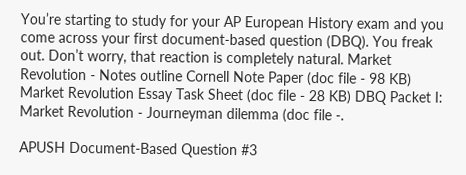You’re starting to study for your AP European History exam and you come across your first document-based question (DBQ). You freak out. Don’t worry, that reaction is completely natural. Market Revolution - Notes outline Cornell Note Paper (doc file - 98 KB) Market Revolution Essay Task Sheet (doc file - 28 KB) DBQ Packet I: Market Revolution - Journeyman dilemma (doc file -.

APUSH Document-Based Question #3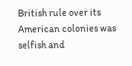British rule over its American colonies was selfish and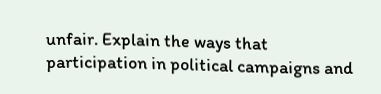unfair. Explain the ways that participation in political campaigns and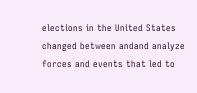elections in the United States changed between andand analyze forces and events that led to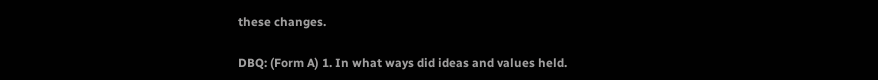these changes.

DBQ: (Form A) 1. In what ways did ideas and values held.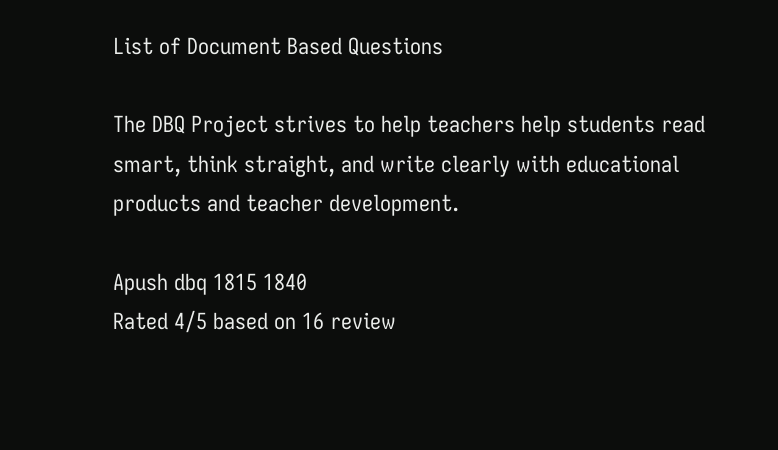List of Document Based Questions

The DBQ Project strives to help teachers help students read smart, think straight, and write clearly with educational products and teacher development.

Apush dbq 1815 1840
Rated 4/5 based on 16 review